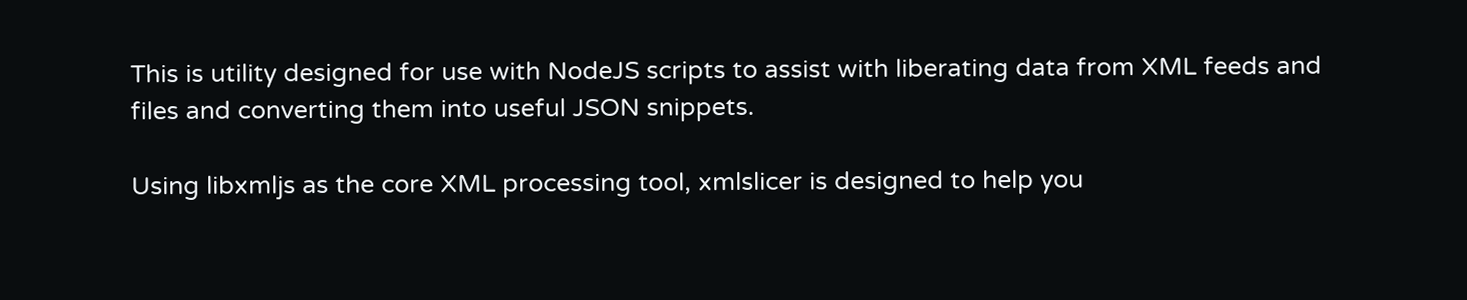This is utility designed for use with NodeJS scripts to assist with liberating data from XML feeds and files and converting them into useful JSON snippets.

Using libxmljs as the core XML processing tool, xmlslicer is designed to help you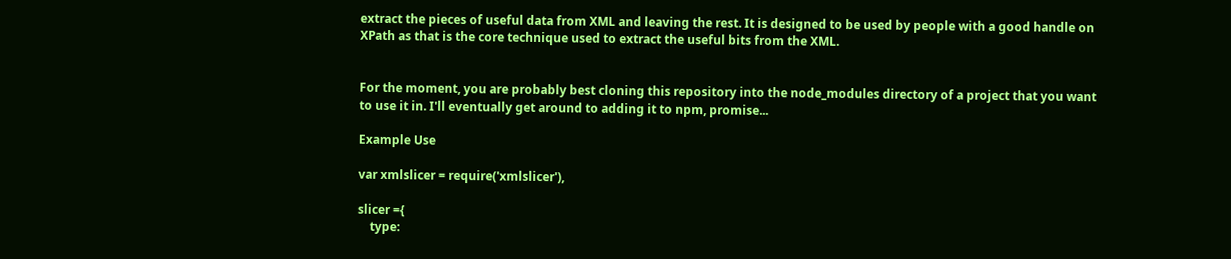extract the pieces of useful data from XML and leaving the rest. It is designed to be used by people with a good handle on XPath as that is the core technique used to extract the useful bits from the XML.


For the moment, you are probably best cloning this repository into the node_modules directory of a project that you want to use it in. I'll eventually get around to adding it to npm, promise...

Example Use

var xmlslicer = require('xmlslicer'),

slicer ={
    type: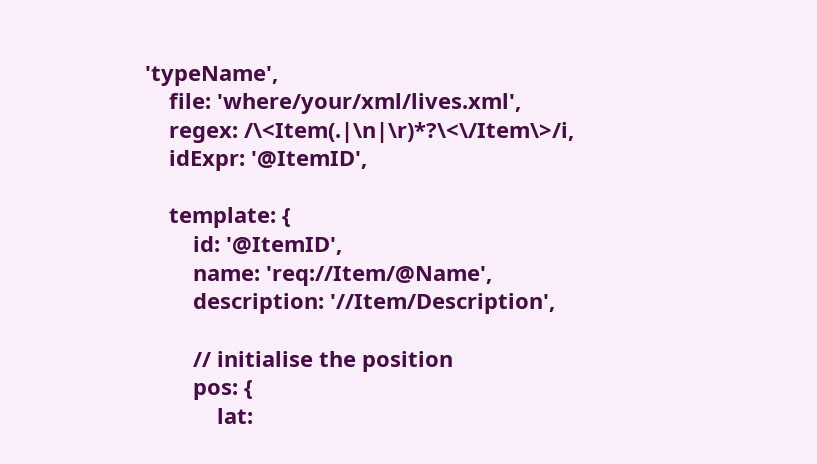'typeName',
    file: 'where/your/xml/lives.xml',
    regex: /\<Item(.|\n|\r)*?\<\/Item\>/i,
    idExpr: '@ItemID',

    template: {
        id: '@ItemID',
        name: 'req://Item/@Name',
        description: '//Item/Description',

        // initialise the position
        pos: {
            lat: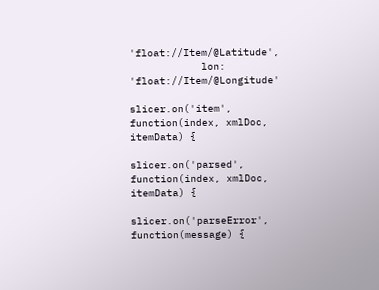'float://Item/@Latitude',
            lon: 'float://Item/@Longitude'

slicer.on('item', function(index, xmlDoc, itemData) {

slicer.on('parsed', function(index, xmlDoc, itemData) {

slicer.on('parseError', function(message) {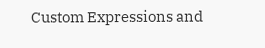Custom Expressions and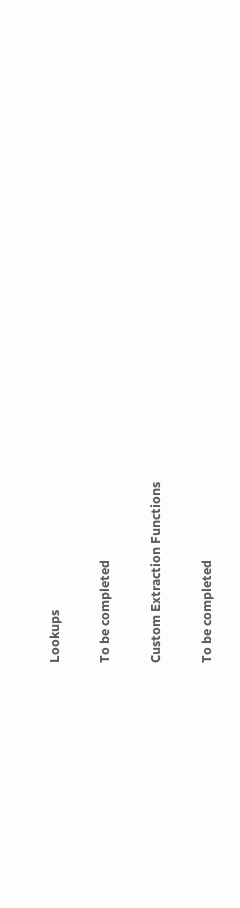Lookups

To be completed

Custom Extraction Functions

To be completed